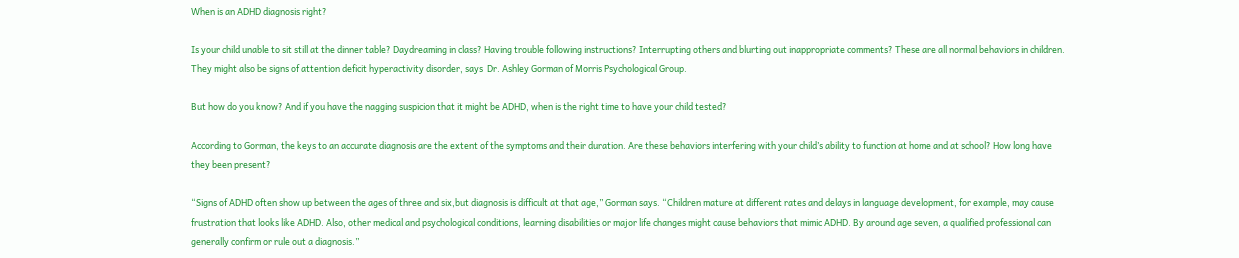When is an ADHD diagnosis right?

Is your child unable to sit still at the dinner table? Daydreaming in class? Having trouble following instructions? Interrupting others and blurting out inappropriate comments? These are all normal behaviors in children. They might also be signs of attention deficit hyperactivity disorder, says  Dr. Ashley Gorman of Morris Psychological Group.

But how do you know? And if you have the nagging suspicion that it might be ADHD, when is the right time to have your child tested?

According to Gorman, the keys to an accurate diagnosis are the extent of the symptoms and their duration. Are these behaviors interfering with your child’s ability to function at home and at school? How long have they been present?

“Signs of ADHD often show up between the ages of three and six,but diagnosis is difficult at that age,” Gorman says. “Children mature at different rates and delays in language development, for example, may cause frustration that looks like ADHD. Also, other medical and psychological conditions, learning disabilities or major life changes might cause behaviors that mimic ADHD. By around age seven, a qualified professional can generally confirm or rule out a diagnosis.”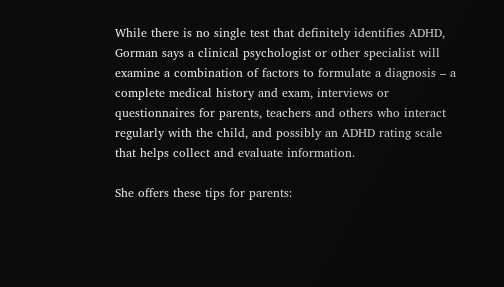While there is no single test that definitely identifies ADHD, Gorman says a clinical psychologist or other specialist will examine a combination of factors to formulate a diagnosis – a complete medical history and exam, interviews or questionnaires for parents, teachers and others who interact regularly with the child, and possibly an ADHD rating scale that helps collect and evaluate information.

She offers these tips for parents: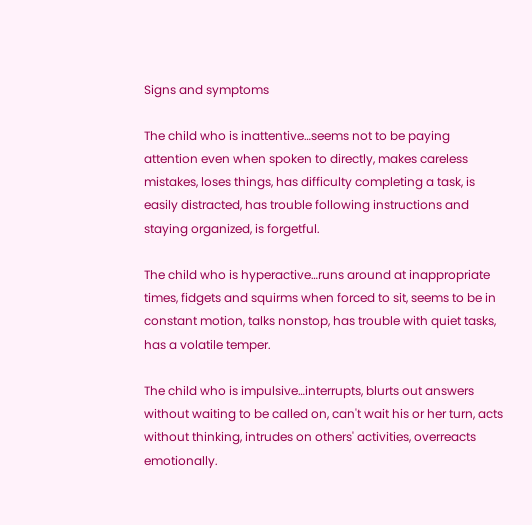Signs and symptoms

The child who is inattentive…seems not to be paying attention even when spoken to directly, makes careless mistakes, loses things, has difficulty completing a task, is easily distracted, has trouble following instructions and staying organized, is forgetful.

The child who is hyperactive…runs around at inappropriate times, fidgets and squirms when forced to sit, seems to be in constant motion, talks nonstop, has trouble with quiet tasks, has a volatile temper.

The child who is impulsive…interrupts, blurts out answers without waiting to be called on, can't wait his or her turn, acts without thinking, intrudes on others' activities, overreacts emotionally.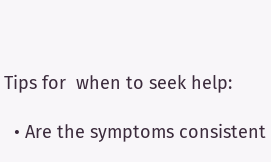Tips for  when to seek help:

  • Are the symptoms consistent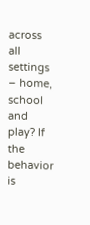across all settings – home, school and play? If the behavior is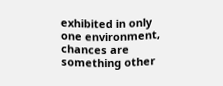exhibited in only one environment, chances are something other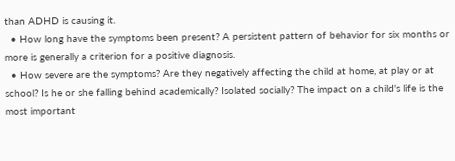than ADHD is causing it.
  • How long have the symptoms been present? A persistent pattern of behavior for six months or more is generally a criterion for a positive diagnosis.
  • How severe are the symptoms? Are they negatively affecting the child at home, at play or at school? Is he or she falling behind academically? Isolated socially? The impact on a child's life is the most important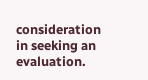consideration in seeking an evaluation.